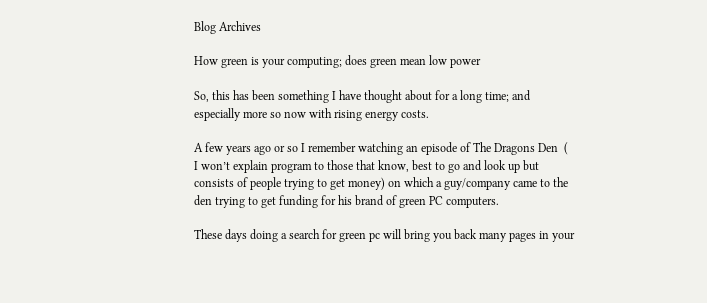Blog Archives

How green is your computing; does green mean low power

So, this has been something I have thought about for a long time; and especially more so now with rising energy costs.

A few years ago or so I remember watching an episode of The Dragons Den  ( I won’t explain program to those that know, best to go and look up but consists of people trying to get money) on which a guy/company came to the den trying to get funding for his brand of green PC computers.

These days doing a search for green pc will bring you back many pages in your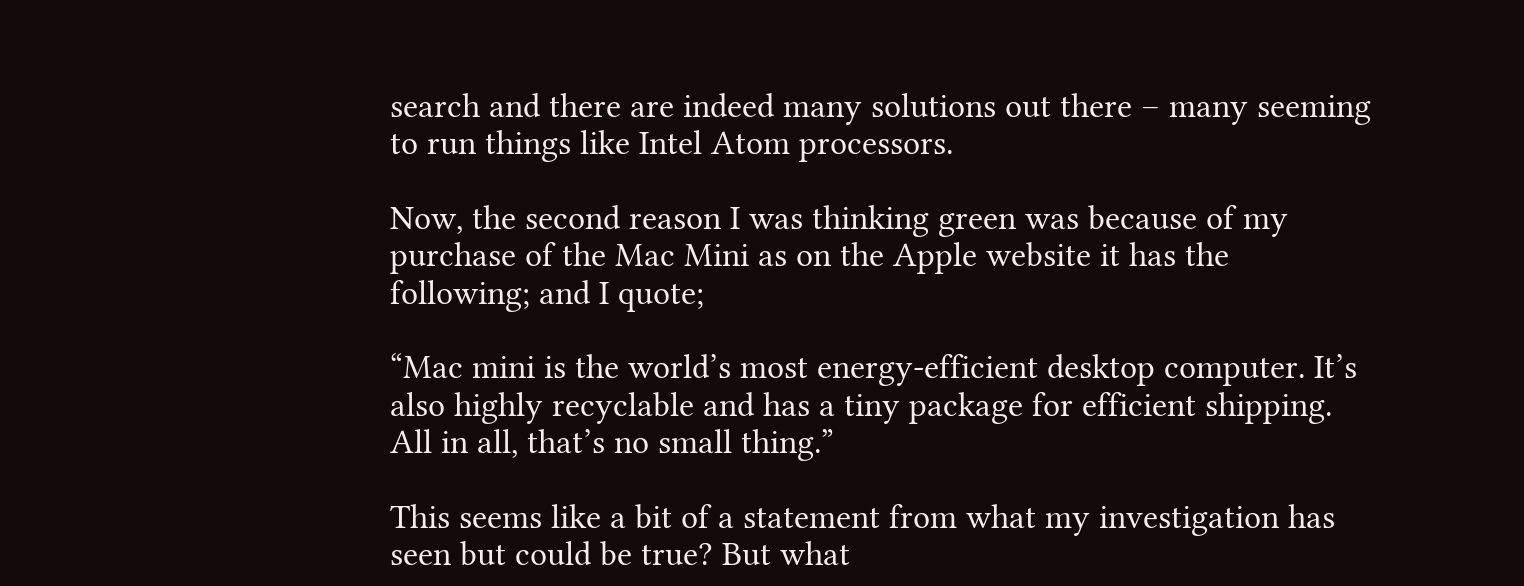search and there are indeed many solutions out there – many seeming to run things like Intel Atom processors.

Now, the second reason I was thinking green was because of my purchase of the Mac Mini as on the Apple website it has the following; and I quote;

“Mac mini is the world’s most energy-efficient desktop computer. It’s also highly recyclable and has a tiny package for efficient shipping. All in all, that’s no small thing.”

This seems like a bit of a statement from what my investigation has seen but could be true? But what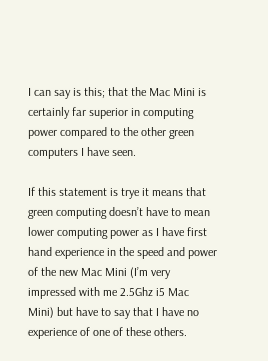I can say is this; that the Mac Mini is certainly far superior in computing power compared to the other green computers I have seen.

If this statement is trye it means that green computing doesn’t have to mean lower computing power as I have first hand experience in the speed and power of the new Mac Mini (I’m very impressed with me 2.5Ghz i5 Mac Mini) but have to say that I have no experience of one of these others.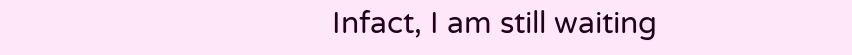Infact, I am still waiting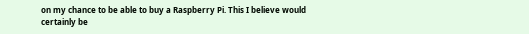on my chance to be able to buy a Raspberry Pi. This I believe would certainly be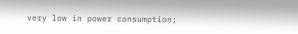very low in power consumption;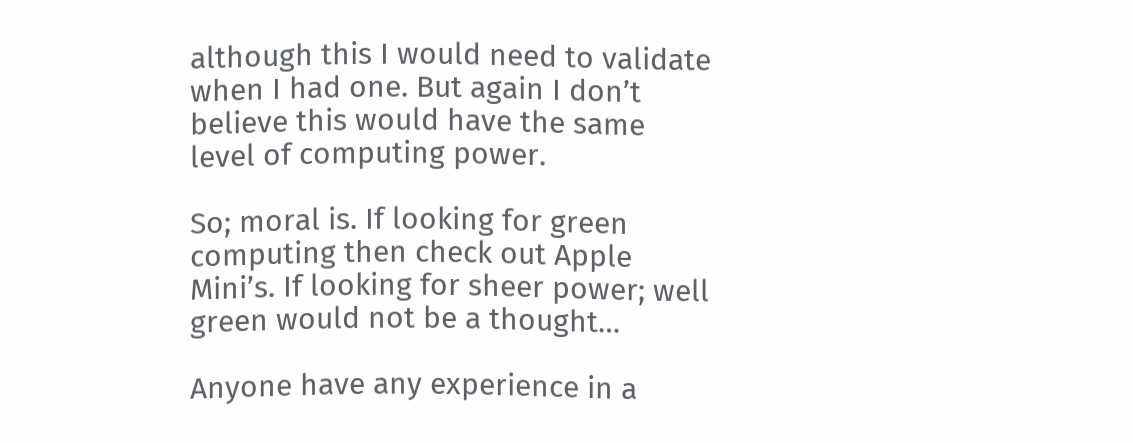although this I would need to validate when I had one. But again I don’t believe this would have the same level of computing power.

So; moral is. If looking for green computing then check out Apple Mini’s. If looking for sheer power; well green would not be a thought…

Anyone have any experience in a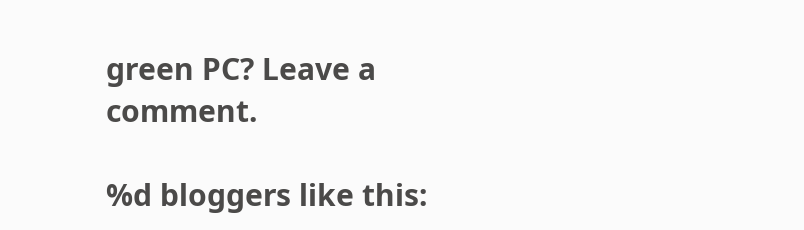green PC? Leave a comment.

%d bloggers like this: